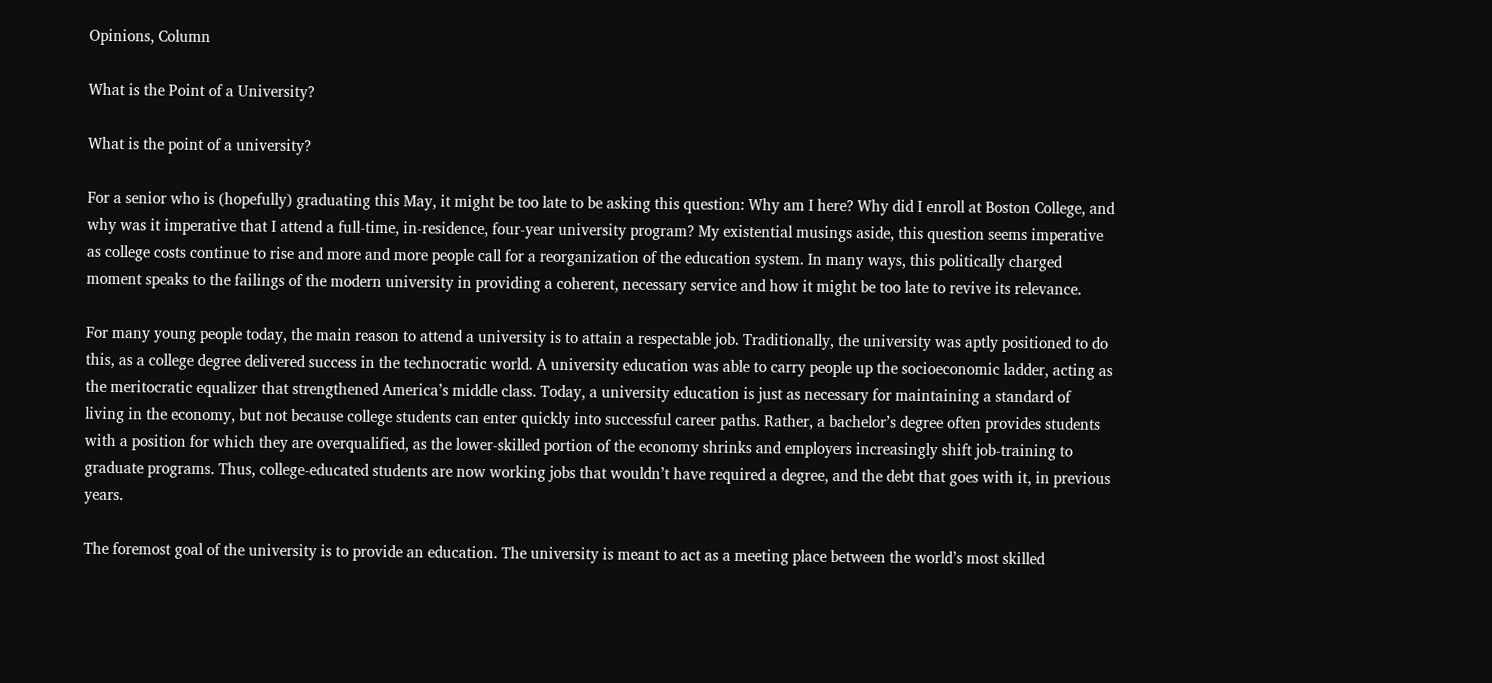Opinions, Column

What is the Point of a University?

What is the point of a university?

For a senior who is (hopefully) graduating this May, it might be too late to be asking this question: Why am I here? Why did I enroll at Boston College, and why was it imperative that I attend a full-time, in-residence, four-year university program? My existential musings aside, this question seems imperative as college costs continue to rise and more and more people call for a reorganization of the education system. In many ways, this politically charged moment speaks to the failings of the modern university in providing a coherent, necessary service and how it might be too late to revive its relevance.

For many young people today, the main reason to attend a university is to attain a respectable job. Traditionally, the university was aptly positioned to do this, as a college degree delivered success in the technocratic world. A university education was able to carry people up the socioeconomic ladder, acting as the meritocratic equalizer that strengthened America’s middle class. Today, a university education is just as necessary for maintaining a standard of living in the economy, but not because college students can enter quickly into successful career paths. Rather, a bachelor’s degree often provides students with a position for which they are overqualified, as the lower-skilled portion of the economy shrinks and employers increasingly shift job-training to graduate programs. Thus, college-educated students are now working jobs that wouldn’t have required a degree, and the debt that goes with it, in previous years.

The foremost goal of the university is to provide an education. The university is meant to act as a meeting place between the world’s most skilled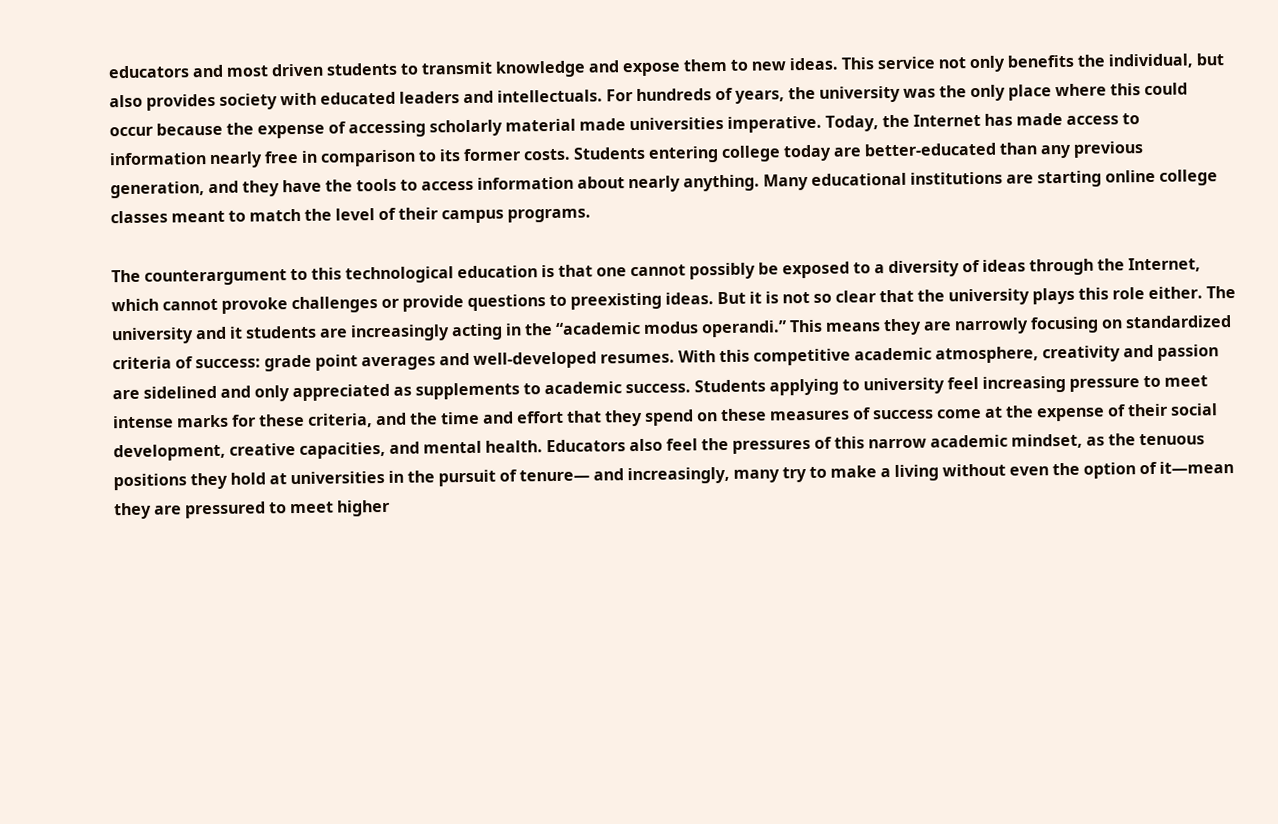educators and most driven students to transmit knowledge and expose them to new ideas. This service not only benefits the individual, but also provides society with educated leaders and intellectuals. For hundreds of years, the university was the only place where this could occur because the expense of accessing scholarly material made universities imperative. Today, the Internet has made access to information nearly free in comparison to its former costs. Students entering college today are better-educated than any previous generation, and they have the tools to access information about nearly anything. Many educational institutions are starting online college classes meant to match the level of their campus programs.

The counterargument to this technological education is that one cannot possibly be exposed to a diversity of ideas through the Internet, which cannot provoke challenges or provide questions to preexisting ideas. But it is not so clear that the university plays this role either. The university and it students are increasingly acting in the “academic modus operandi.” This means they are narrowly focusing on standardized criteria of success: grade point averages and well-developed resumes. With this competitive academic atmosphere, creativity and passion are sidelined and only appreciated as supplements to academic success. Students applying to university feel increasing pressure to meet intense marks for these criteria, and the time and effort that they spend on these measures of success come at the expense of their social development, creative capacities, and mental health. Educators also feel the pressures of this narrow academic mindset, as the tenuous positions they hold at universities in the pursuit of tenure— and increasingly, many try to make a living without even the option of it—mean they are pressured to meet higher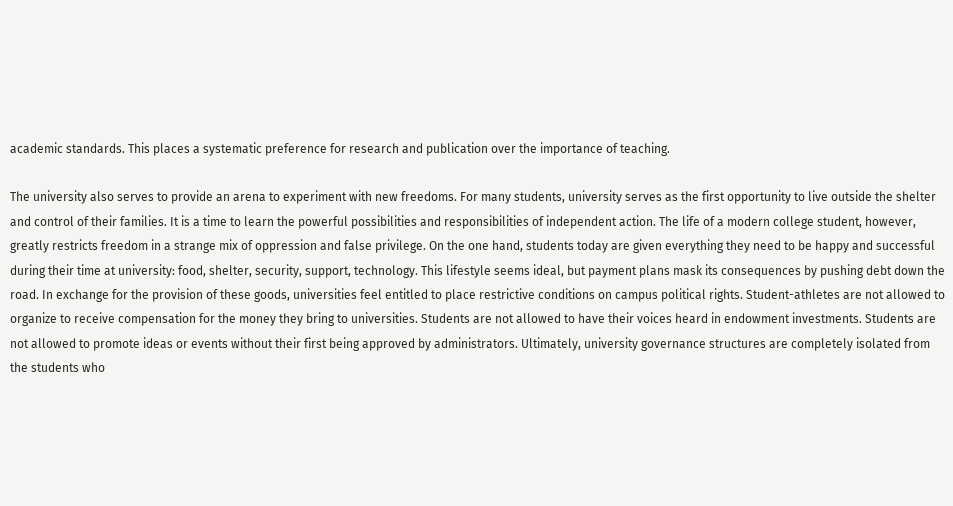academic standards. This places a systematic preference for research and publication over the importance of teaching.

The university also serves to provide an arena to experiment with new freedoms. For many students, university serves as the first opportunity to live outside the shelter and control of their families. It is a time to learn the powerful possibilities and responsibilities of independent action. The life of a modern college student, however, greatly restricts freedom in a strange mix of oppression and false privilege. On the one hand, students today are given everything they need to be happy and successful during their time at university: food, shelter, security, support, technology. This lifestyle seems ideal, but payment plans mask its consequences by pushing debt down the road. In exchange for the provision of these goods, universities feel entitled to place restrictive conditions on campus political rights. Student-athletes are not allowed to organize to receive compensation for the money they bring to universities. Students are not allowed to have their voices heard in endowment investments. Students are not allowed to promote ideas or events without their first being approved by administrators. Ultimately, university governance structures are completely isolated from the students who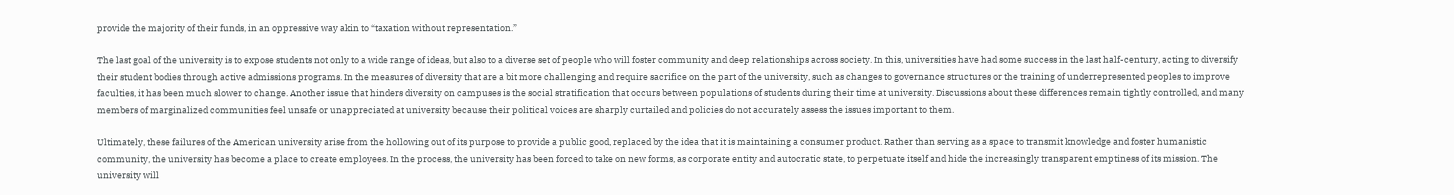provide the majority of their funds, in an oppressive way akin to “taxation without representation.”

The last goal of the university is to expose students not only to a wide range of ideas, but also to a diverse set of people who will foster community and deep relationships across society. In this, universities have had some success in the last half-century, acting to diversify their student bodies through active admissions programs. In the measures of diversity that are a bit more challenging and require sacrifice on the part of the university, such as changes to governance structures or the training of underrepresented peoples to improve faculties, it has been much slower to change. Another issue that hinders diversity on campuses is the social stratification that occurs between populations of students during their time at university. Discussions about these differences remain tightly controlled, and many members of marginalized communities feel unsafe or unappreciated at university because their political voices are sharply curtailed and policies do not accurately assess the issues important to them.

Ultimately, these failures of the American university arise from the hollowing out of its purpose to provide a public good, replaced by the idea that it is maintaining a consumer product. Rather than serving as a space to transmit knowledge and foster humanistic community, the university has become a place to create employees. In the process, the university has been forced to take on new forms, as corporate entity and autocratic state, to perpetuate itself and hide the increasingly transparent emptiness of its mission. The university will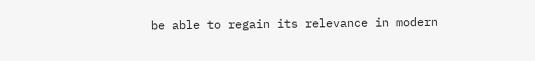be able to regain its relevance in modern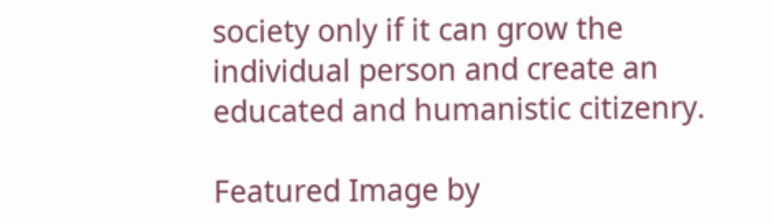society only if it can grow the individual person and create an educated and humanistic citizenry.

Featured Image by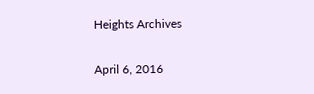Heights Archives

April 6, 2016